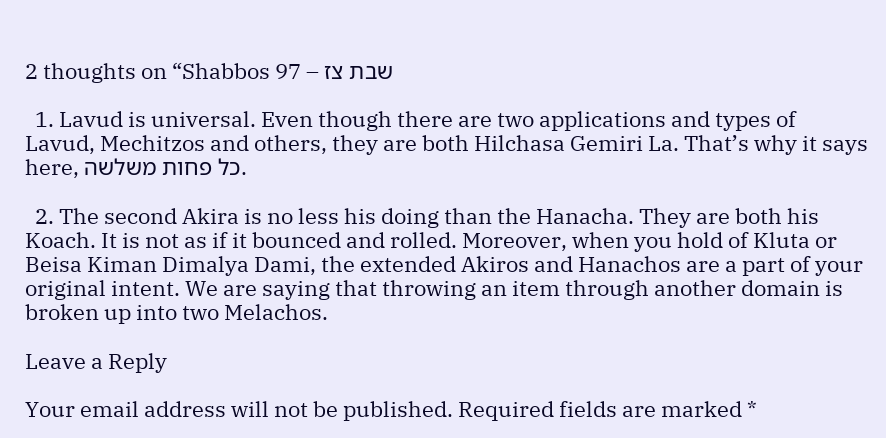2 thoughts on “Shabbos 97 – שבת צז

  1. Lavud is universal. Even though there are two applications and types of Lavud, Mechitzos and others, they are both Hilchasa Gemiri La. That’s why it says here, כל פחות משלשה.

  2. The second Akira is no less his doing than the Hanacha. They are both his Koach. It is not as if it bounced and rolled. Moreover, when you hold of Kluta or Beisa Kiman Dimalya Dami, the extended Akiros and Hanachos are a part of your original intent. We are saying that throwing an item through another domain is broken up into two Melachos.

Leave a Reply

Your email address will not be published. Required fields are marked *